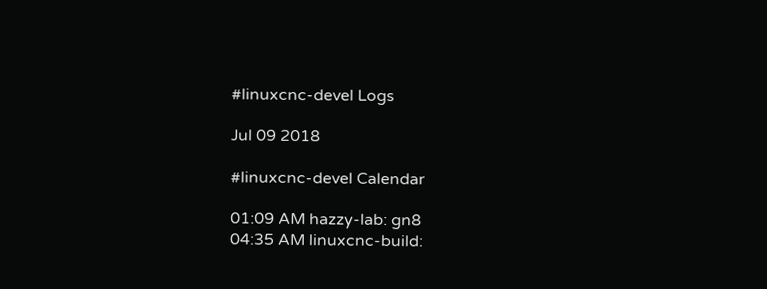#linuxcnc-devel Logs

Jul 09 2018

#linuxcnc-devel Calendar

01:09 AM hazzy-lab: gn8
04:35 AM linuxcnc-build: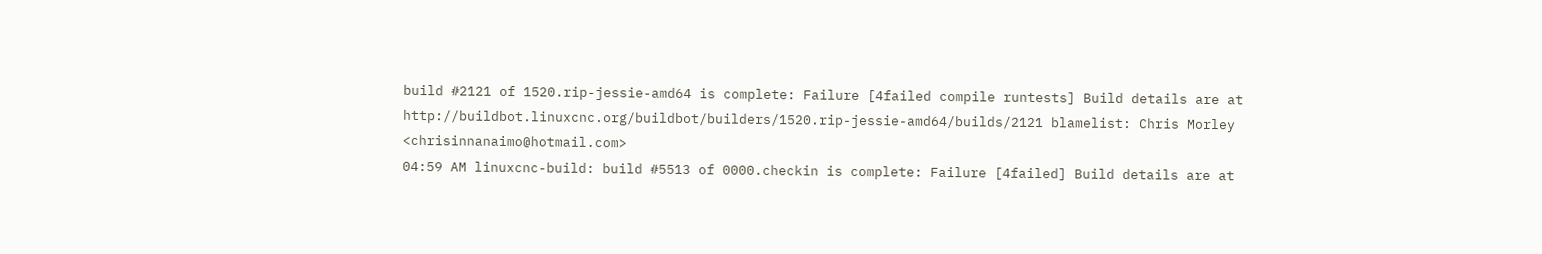build #2121 of 1520.rip-jessie-amd64 is complete: Failure [4failed compile runtests] Build details are at http://buildbot.linuxcnc.org/buildbot/builders/1520.rip-jessie-amd64/builds/2121 blamelist: Chris Morley <chrisinnanaimo@hotmail.com>
04:59 AM linuxcnc-build: build #5513 of 0000.checkin is complete: Failure [4failed] Build details are at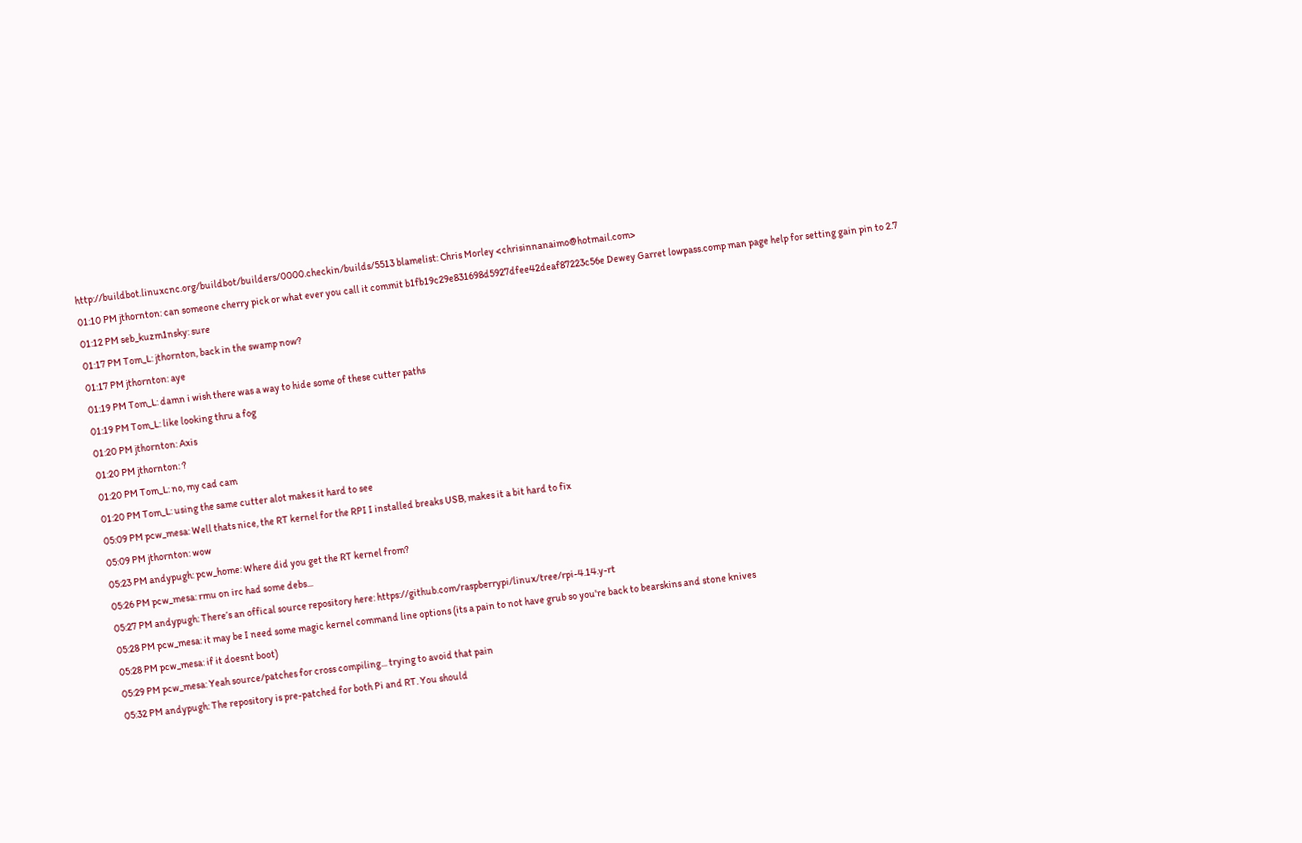http://buildbot.linuxcnc.org/buildbot/builders/0000.checkin/builds/5513 blamelist: Chris Morley <chrisinnanaimo@hotmail.com>
01:10 PM jthornton: can someone cherry pick or what ever you call it commit b1fb19c29e831698d5927dfee42deaf87223c56e Dewey Garret lowpass.comp man page help for setting gain pin to 2.7
01:12 PM seb_kuzm1nsky: sure
01:17 PM Tom_L: jthornton, back in the swamp now?
01:17 PM jthornton: aye
01:19 PM Tom_L: damn i wish there was a way to hide some of these cutter paths
01:19 PM Tom_L: like looking thru a fog
01:20 PM jthornton: Axis
01:20 PM jthornton: ?
01:20 PM Tom_L: no, my cad cam
01:20 PM Tom_L: using the same cutter alot makes it hard to see
05:09 PM pcw_mesa: Well thats nice, the RT kernel for the RPI I installed breaks USB, makes it a bit hard to fix
05:09 PM jthornton: wow
05:23 PM andypugh: pcw_home: Where did you get the RT kernel from?
05:26 PM pcw_mesa: rmu on irc had some debs...
05:27 PM andypugh: There’s an offical source repository here: https://github.com/raspberrypi/linux/tree/rpi-4.14.y-rt
05:28 PM pcw_mesa: it may be I need some magic kernel command line options (its a pain to not have grub so you're back to bearskins and stone knives
05:28 PM pcw_mesa: if it doesnt boot)
05:29 PM pcw_mesa: Yeah source/patches for cross compiling... trying to avoid that pain
05:32 PM andypugh: The repository is pre-patched for both Pi and RT. You should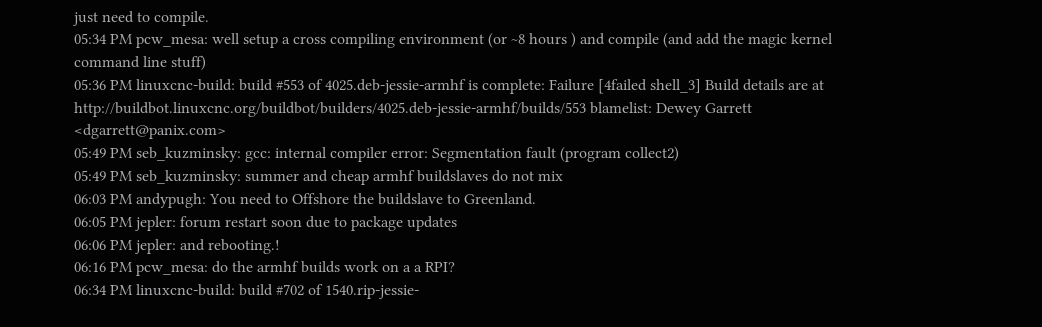just need to compile.
05:34 PM pcw_mesa: well setup a cross compiling environment (or ~8 hours ) and compile (and add the magic kernel command line stuff)
05:36 PM linuxcnc-build: build #553 of 4025.deb-jessie-armhf is complete: Failure [4failed shell_3] Build details are at http://buildbot.linuxcnc.org/buildbot/builders/4025.deb-jessie-armhf/builds/553 blamelist: Dewey Garrett <dgarrett@panix.com>
05:49 PM seb_kuzminsky: gcc: internal compiler error: Segmentation fault (program collect2)
05:49 PM seb_kuzminsky: summer and cheap armhf buildslaves do not mix
06:03 PM andypugh: You need to Offshore the buildslave to Greenland.
06:05 PM jepler: forum restart soon due to package updates
06:06 PM jepler: and rebooting.!
06:16 PM pcw_mesa: do the armhf builds work on a a RPI?
06:34 PM linuxcnc-build: build #702 of 1540.rip-jessie-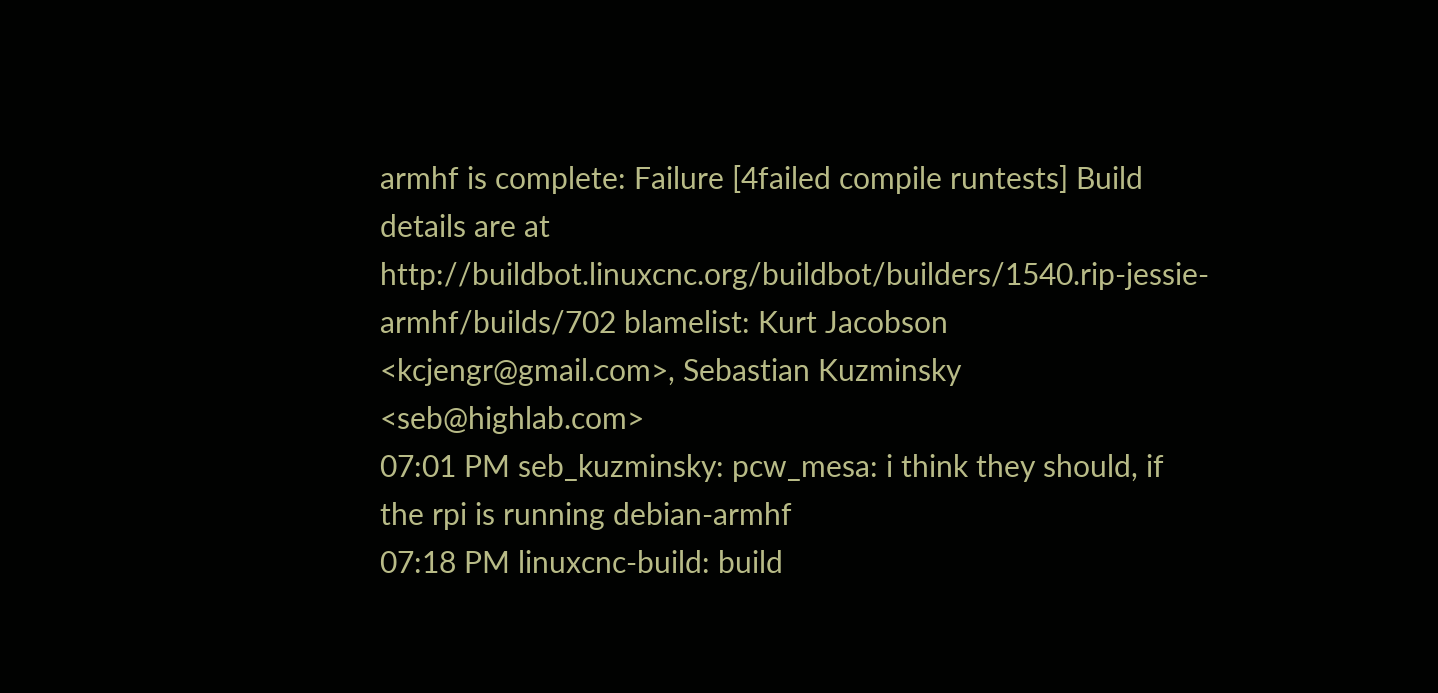armhf is complete: Failure [4failed compile runtests] Build details are at http://buildbot.linuxcnc.org/buildbot/builders/1540.rip-jessie-armhf/builds/702 blamelist: Kurt Jacobson <kcjengr@gmail.com>, Sebastian Kuzminsky <seb@highlab.com>
07:01 PM seb_kuzminsky: pcw_mesa: i think they should, if the rpi is running debian-armhf
07:18 PM linuxcnc-build: build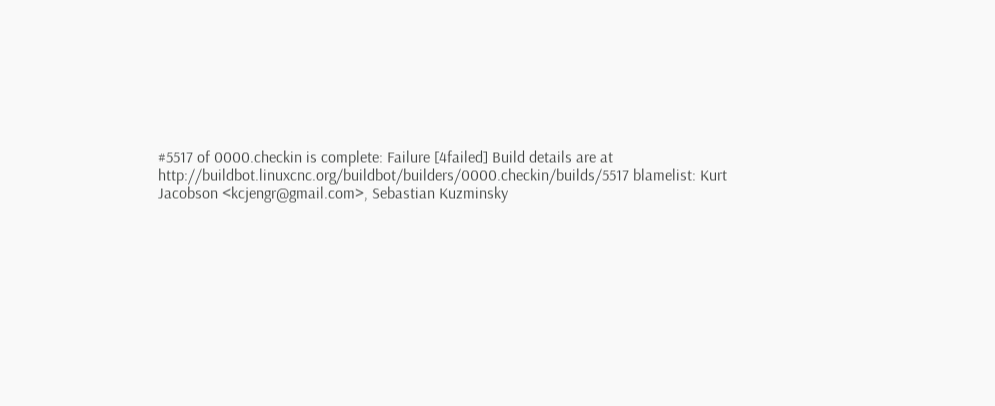#5517 of 0000.checkin is complete: Failure [4failed] Build details are at http://buildbot.linuxcnc.org/buildbot/builders/0000.checkin/builds/5517 blamelist: Kurt Jacobson <kcjengr@gmail.com>, Sebastian Kuzminsky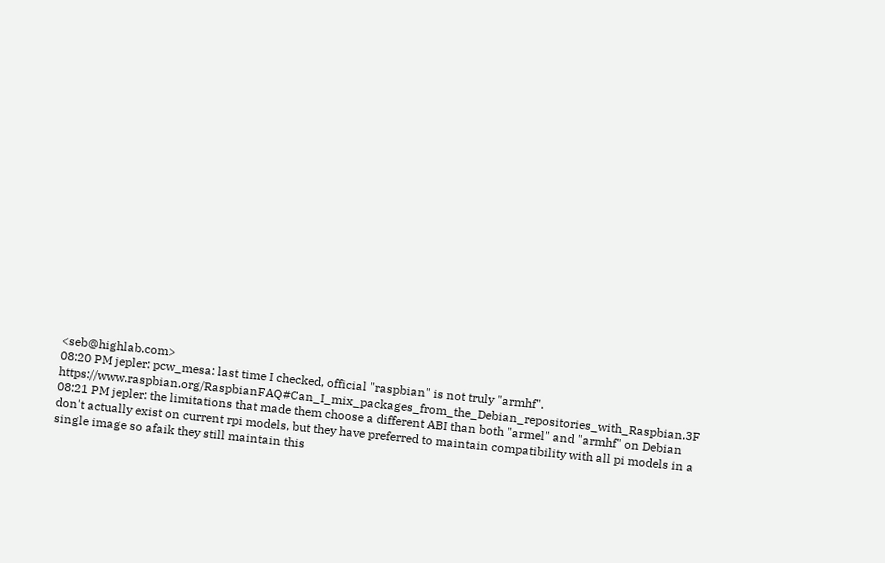<seb@highlab.com>
08:20 PM jepler: pcw_mesa: last time I checked, official "raspbian" is not truly "armhf". https://www.raspbian.org/RaspbianFAQ#Can_I_mix_packages_from_the_Debian_repositories_with_Raspbian.3F
08:21 PM jepler: the limitations that made them choose a different ABI than both "armel" and "armhf" on Debian don't actually exist on current rpi models, but they have preferred to maintain compatibility with all pi models in a single image so afaik they still maintain this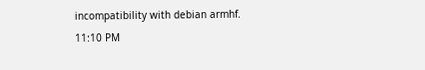incompatibility with debian armhf.
11:10 PM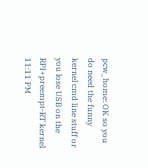pcw_home: OK so you do need the funny kernel cmd line stuff or you lose USB on the RPI+preempt-RT kernel
11:11 PM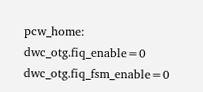pcw_home: dwc_otg.fiq_enable=0 dwc_otg.fiq_fsm_enable=0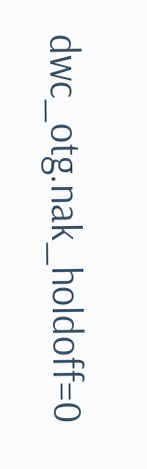dwc_otg.nak_holdoff=0